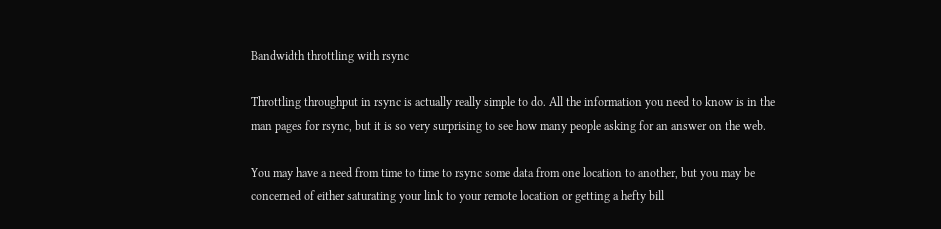Bandwidth throttling with rsync

Throttling throughput in rsync is actually really simple to do. All the information you need to know is in the man pages for rsync, but it is so very surprising to see how many people asking for an answer on the web.

You may have a need from time to time to rsync some data from one location to another, but you may be concerned of either saturating your link to your remote location or getting a hefty bill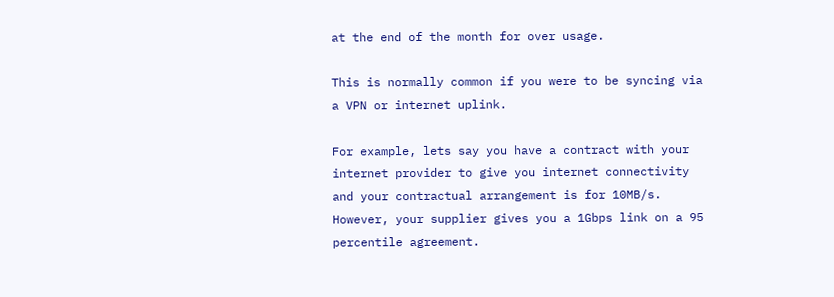at the end of the month for over usage.

This is normally common if you were to be syncing via a VPN or internet uplink.

For example, lets say you have a contract with your internet provider to give you internet connectivity and your contractual arrangement is for 10MB/s. However, your supplier gives you a 1Gbps link on a 95 percentile agreement.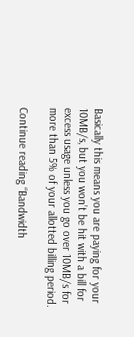Basically this means you are paying for your 10MB/s, but you won’t be hit with a bill for excess usage unless you go over 10MB/s for more than 5% of your allotted billing period.

Continue reading “Bandwidth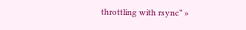throttling with rsync” »